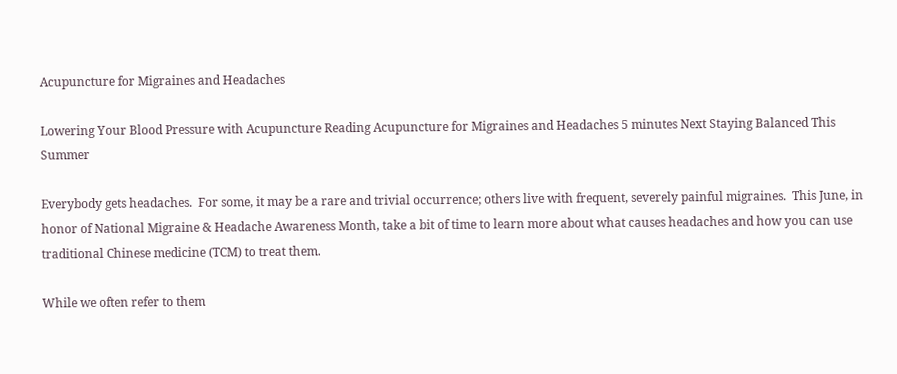Acupuncture for Migraines and Headaches

Lowering Your Blood Pressure with Acupuncture Reading Acupuncture for Migraines and Headaches 5 minutes Next Staying Balanced This Summer

Everybody gets headaches.  For some, it may be a rare and trivial occurrence; others live with frequent, severely painful migraines.  This June, in honor of National Migraine & Headache Awareness Month, take a bit of time to learn more about what causes headaches and how you can use traditional Chinese medicine (TCM) to treat them.

While we often refer to them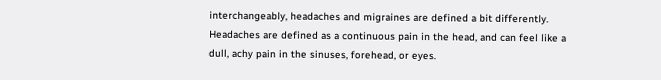interchangeably, headaches and migraines are defined a bit differently.  Headaches are defined as a continuous pain in the head, and can feel like a dull, achy pain in the sinuses, forehead, or eyes.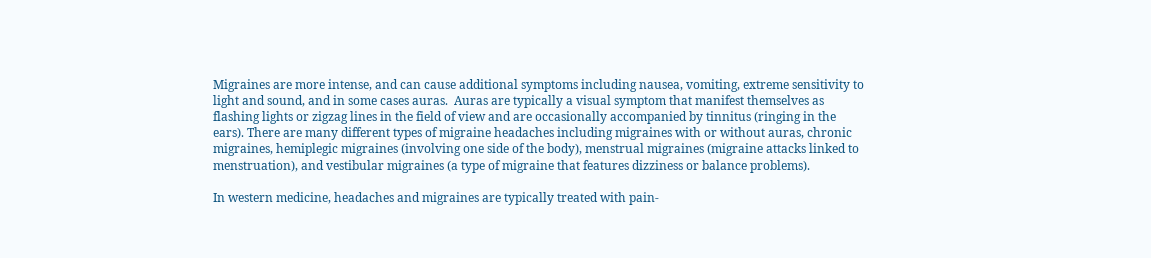Migraines are more intense, and can cause additional symptoms including nausea, vomiting, extreme sensitivity to light and sound, and in some cases auras.  Auras are typically a visual symptom that manifest themselves as flashing lights or zigzag lines in the field of view and are occasionally accompanied by tinnitus (ringing in the ears). There are many different types of migraine headaches including migraines with or without auras, chronic migraines, hemiplegic migraines (involving one side of the body), menstrual migraines (migraine attacks linked to menstruation), and vestibular migraines (a type of migraine that features dizziness or balance problems).

In western medicine, headaches and migraines are typically treated with pain-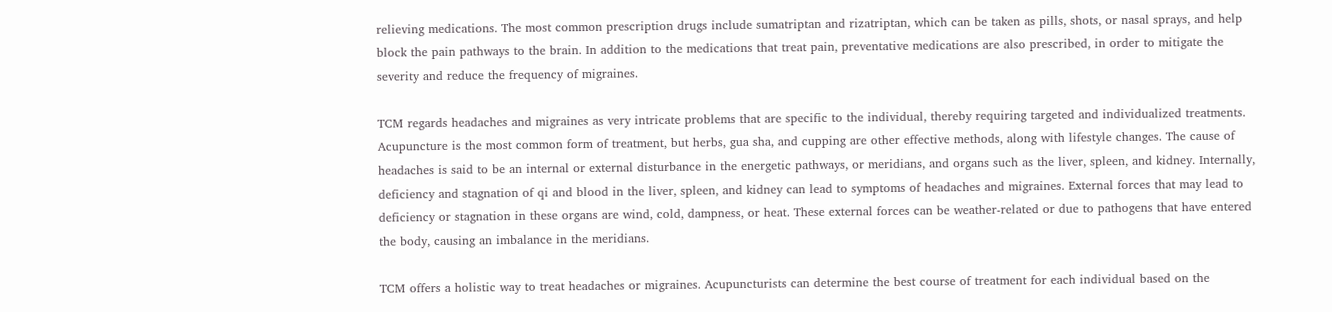relieving medications. The most common prescription drugs include sumatriptan and rizatriptan, which can be taken as pills, shots, or nasal sprays, and help block the pain pathways to the brain. In addition to the medications that treat pain, preventative medications are also prescribed, in order to mitigate the severity and reduce the frequency of migraines.

TCM regards headaches and migraines as very intricate problems that are specific to the individual, thereby requiring targeted and individualized treatments.  Acupuncture is the most common form of treatment, but herbs, gua sha, and cupping are other effective methods, along with lifestyle changes. The cause of headaches is said to be an internal or external disturbance in the energetic pathways, or meridians, and organs such as the liver, spleen, and kidney. Internally, deficiency and stagnation of qi and blood in the liver, spleen, and kidney can lead to symptoms of headaches and migraines. External forces that may lead to deficiency or stagnation in these organs are wind, cold, dampness, or heat. These external forces can be weather-related or due to pathogens that have entered the body, causing an imbalance in the meridians.

TCM offers a holistic way to treat headaches or migraines. Acupuncturists can determine the best course of treatment for each individual based on the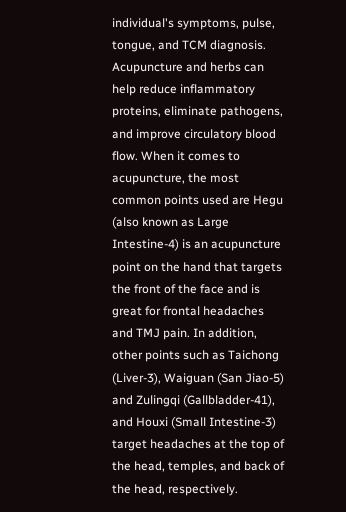individual's symptoms, pulse, tongue, and TCM diagnosis. Acupuncture and herbs can help reduce inflammatory proteins, eliminate pathogens, and improve circulatory blood flow. When it comes to acupuncture, the most common points used are Hegu (also known as Large Intestine-4) is an acupuncture point on the hand that targets the front of the face and is great for frontal headaches and TMJ pain. In addition, other points such as Taichong (Liver-3), Waiguan (San Jiao-5) and Zulingqi (Gallbladder-41), and Houxi (Small Intestine-3) target headaches at the top of the head, temples, and back of the head, respectively.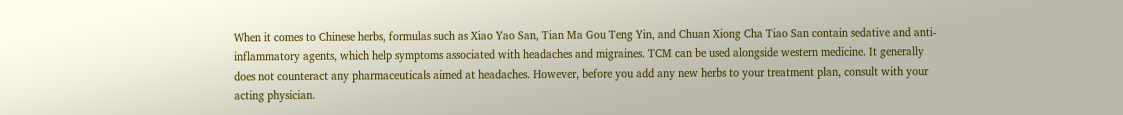When it comes to Chinese herbs, formulas such as Xiao Yao San, Tian Ma Gou Teng Yin, and Chuan Xiong Cha Tiao San contain sedative and anti-inflammatory agents, which help symptoms associated with headaches and migraines. TCM can be used alongside western medicine. It generally does not counteract any pharmaceuticals aimed at headaches. However, before you add any new herbs to your treatment plan, consult with your acting physician.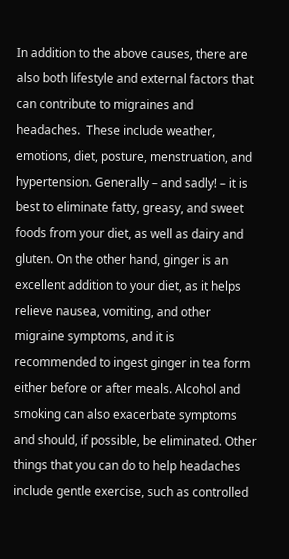In addition to the above causes, there are also both lifestyle and external factors that can contribute to migraines and headaches.  These include weather, emotions, diet, posture, menstruation, and hypertension. Generally – and sadly! – it is best to eliminate fatty, greasy, and sweet foods from your diet, as well as dairy and gluten. On the other hand, ginger is an excellent addition to your diet, as it helps relieve nausea, vomiting, and other migraine symptoms, and it is recommended to ingest ginger in tea form either before or after meals. Alcohol and smoking can also exacerbate symptoms and should, if possible, be eliminated. Other things that you can do to help headaches include gentle exercise, such as controlled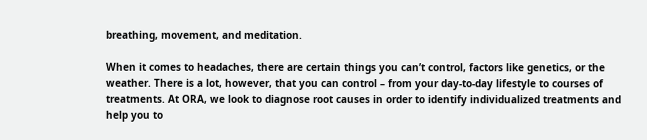breathing, movement, and meditation.

When it comes to headaches, there are certain things you can’t control, factors like genetics, or the weather. There is a lot, however, that you can control – from your day-to-day lifestyle to courses of treatments. At ORA, we look to diagnose root causes in order to identify individualized treatments and help you to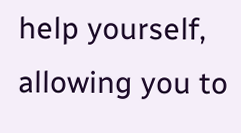help yourself, allowing you to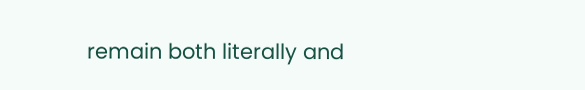remain both literally and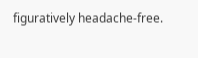figuratively headache-free.